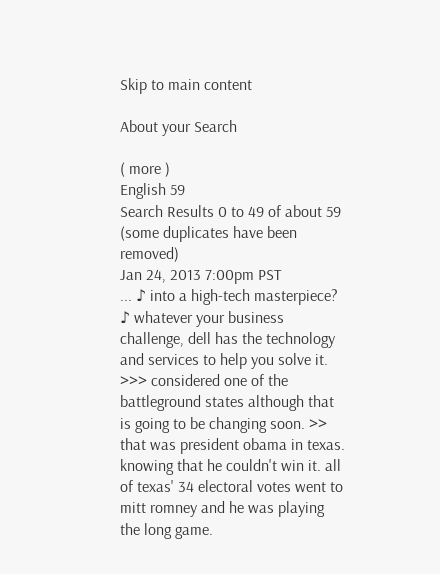Skip to main content

About your Search

( more )
English 59
Search Results 0 to 49 of about 59 (some duplicates have been removed)
Jan 24, 2013 7:00pm PST
... ♪ into a high-tech masterpiece? ♪ whatever your business challenge, dell has the technology and services to help you solve it. >>> considered one of the battleground states although that is going to be changing soon. >> that was president obama in texas. knowing that he couldn't win it. all of texas' 34 electoral votes went to mitt romney and he was playing the long game.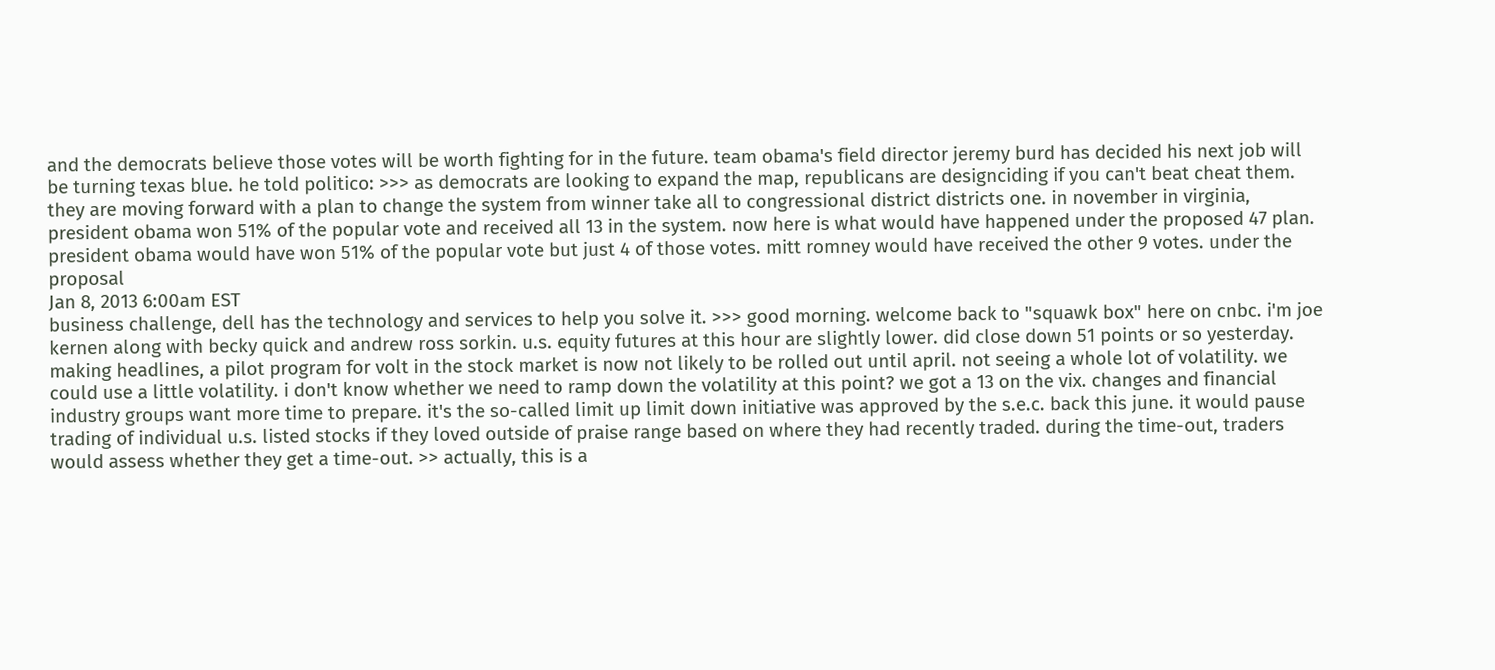and the democrats believe those votes will be worth fighting for in the future. team obama's field director jeremy burd has decided his next job will be turning texas blue. he told politico: >>> as democrats are looking to expand the map, republicans are designciding if you can't beat cheat them. they are moving forward with a plan to change the system from winner take all to congressional district districts one. in november in virginia, president obama won 51% of the popular vote and received all 13 in the system. now here is what would have happened under the proposed 47 plan. president obama would have won 51% of the popular vote but just 4 of those votes. mitt romney would have received the other 9 votes. under the proposal
Jan 8, 2013 6:00am EST
business challenge, dell has the technology and services to help you solve it. >>> good morning. welcome back to "squawk box" here on cnbc. i'm joe kernen along with becky quick and andrew ross sorkin. u.s. equity futures at this hour are slightly lower. did close down 51 points or so yesterday. making headlines, a pilot program for volt in the stock market is now not likely to be rolled out until april. not seeing a whole lot of volatility. we could use a little volatility. i don't know whether we need to ramp down the volatility at this point? we got a 13 on the vix. changes and financial industry groups want more time to prepare. it's the so-called limit up limit down initiative was approved by the s.e.c. back this june. it would pause trading of individual u.s. listed stocks if they loved outside of praise range based on where they had recently traded. during the time-out, traders would assess whether they get a time-out. >> actually, this is a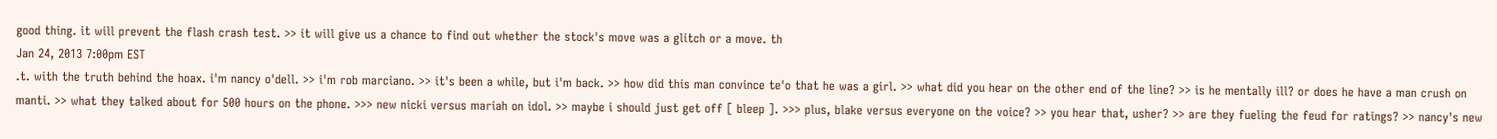good thing. it will prevent the flash crash test. >> it will give us a chance to find out whether the stock's move was a glitch or a move. th
Jan 24, 2013 7:00pm EST
.t. with the truth behind the hoax. i'm nancy o'dell. >> i'm rob marciano. >> it's been a while, but i'm back. >> how did this man convince te'o that he was a girl. >> what did you hear on the other end of the line? >> is he mentally ill? or does he have a man crush on manti. >> what they talked about for 500 hours on the phone. >>> new nicki versus mariah on idol. >> maybe i should just get off [ bleep ]. >>> plus, blake versus everyone on the voice? >> you hear that, usher? >> are they fueling the feud for ratings? >> nancy's new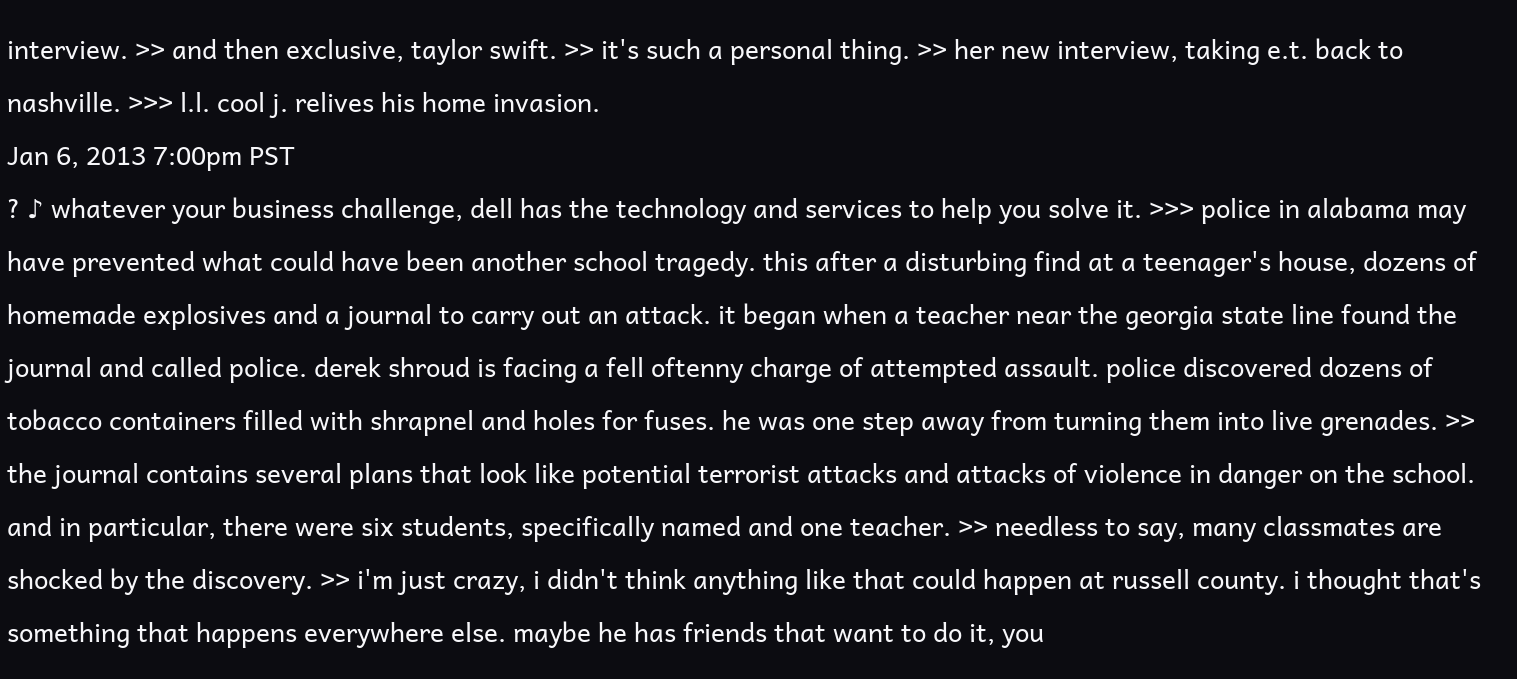interview. >> and then exclusive, taylor swift. >> it's such a personal thing. >> her new interview, taking e.t. back to nashville. >>> l.l. cool j. relives his home invasion.
Jan 6, 2013 7:00pm PST
? ♪ whatever your business challenge, dell has the technology and services to help you solve it. >>> police in alabama may have prevented what could have been another school tragedy. this after a disturbing find at a teenager's house, dozens of homemade explosives and a journal to carry out an attack. it began when a teacher near the georgia state line found the journal and called police. derek shroud is facing a fell oftenny charge of attempted assault. police discovered dozens of tobacco containers filled with shrapnel and holes for fuses. he was one step away from turning them into live grenades. >> the journal contains several plans that look like potential terrorist attacks and attacks of violence in danger on the school. and in particular, there were six students, specifically named and one teacher. >> needless to say, many classmates are shocked by the discovery. >> i'm just crazy, i didn't think anything like that could happen at russell county. i thought that's something that happens everywhere else. maybe he has friends that want to do it, you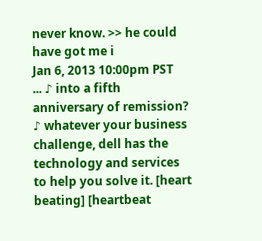never know. >> he could have got me i
Jan 6, 2013 10:00pm PST
... ♪ into a fifth anniversary of remission? ♪ whatever your business challenge, dell has the technology and services to help you solve it. [heart beating] [heartbeat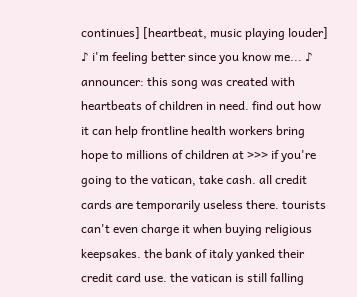continues] [heartbeat, music playing louder] ♪ i'm feeling better since you know me... ♪ announcer: this song was created with heartbeats of children in need. find out how it can help frontline health workers bring hope to millions of children at >>> if you're going to the vatican, take cash. all credit cards are temporarily useless there. tourists can't even charge it when buying religious keepsakes. the bank of italy yanked their credit card use. the vatican is still falling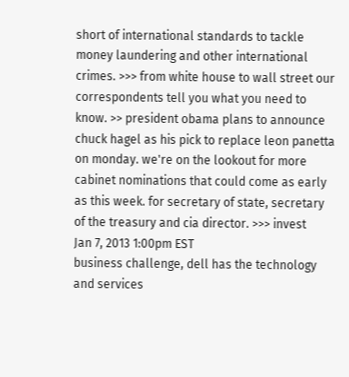short of international standards to tackle money laundering and other international crimes. >>> from white house to wall street our correspondents tell you what you need to know. >> president obama plans to announce chuck hagel as his pick to replace leon panetta on monday. we're on the lookout for more cabinet nominations that could come as early as this week. for secretary of state, secretary of the treasury and cia director. >>> invest
Jan 7, 2013 1:00pm EST
business challenge, dell has the technology and services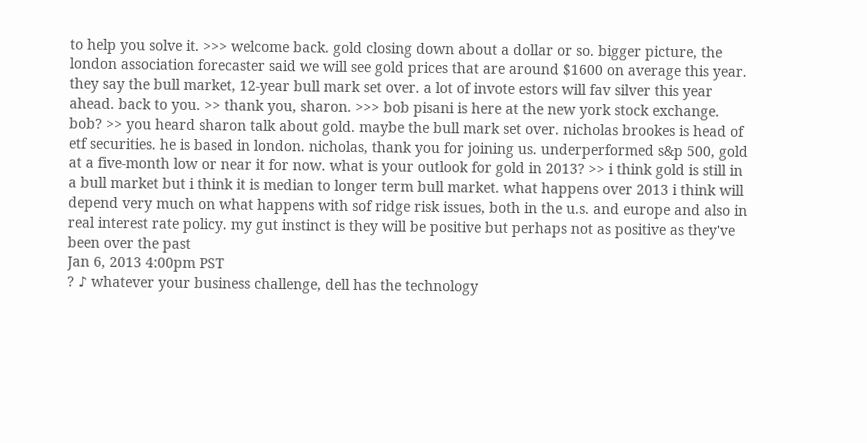to help you solve it. >>> welcome back. gold closing down about a dollar or so. bigger picture, the london association forecaster said we will see gold prices that are around $1600 on average this year. they say the bull market, 12-year bull mark set over. a lot of invote estors will fav silver this year ahead. back to you. >> thank you, sharon. >>> bob pisani is here at the new york stock exchange. bob? >> you heard sharon talk about gold. maybe the bull mark set over. nicholas brookes is head of etf securities. he is based in london. nicholas, thank you for joining us. underperformed s&p 500, gold at a five-month low or near it for now. what is your outlook for gold in 2013? >> i think gold is still in a bull market but i think it is median to longer term bull market. what happens over 2013 i think will depend very much on what happens with sof ridge risk issues, both in the u.s. and europe and also in real interest rate policy. my gut instinct is they will be positive but perhaps not as positive as they've been over the past
Jan 6, 2013 4:00pm PST
? ♪ whatever your business challenge, dell has the technology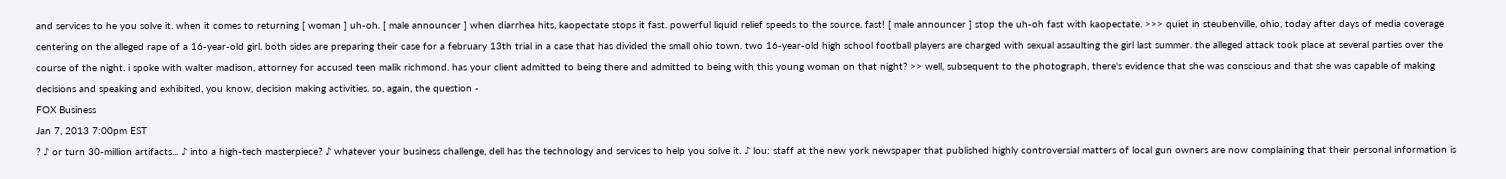and services to he you solve it. when it comes to returning [ woman ] uh-oh. [ male announcer ] when diarrhea hits, kaopectate stops it fast. powerful liquid relief speeds to the source. fast! [ male announcer ] stop the uh-oh fast with kaopectate. >>> quiet in steubenville, ohio, today after days of media coverage centering on the alleged rape of a 16-year-old girl. both sides are preparing their case for a february 13th trial in a case that has divided the small ohio town. two 16-year-old high school football players are charged with sexual assaulting the girl last summer. the alleged attack took place at several parties over the course of the night. i spoke with walter madison, attorney for accused teen malik richmond. has your client admitted to being there and admitted to being with this young woman on that night? >> well, subsequent to the photograph, there's evidence that she was conscious and that she was capable of making decisions and speaking and exhibited, you know, decision making activities. so, again, the question -
FOX Business
Jan 7, 2013 7:00pm EST
? ♪ or turn 30-million artifacts... ♪ into a high-tech masterpiece? ♪ whatever your business challenge, dell has the technology and services to help you solve it. ♪ lou: staff at the new york newspaper that published highly controversial matters of local gun owners are now complaining that their personal information is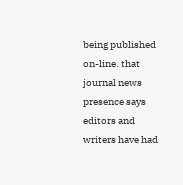being published on-line. that journal news presence says editors and writers have had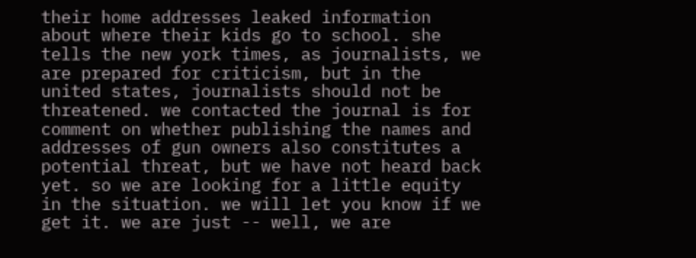their home addresses leaked information about where their kids go to school. she tells the new york times, as journalists, we are prepared for criticism, but in the united states, journalists should not be threatened. we contacted the journal is for comment on whether publishing the names and addresses of gun owners also constitutes a potential threat, but we have not heard back yet. so we are looking for a little equity in the situation. we will let you know if we get it. we are just -- well, we are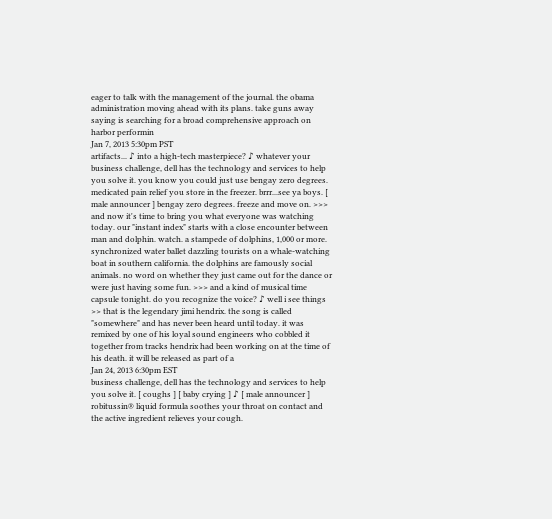eager to talk with the management of the journal. the obama administration moving ahead with its plans. take guns away saying is searching for a broad comprehensive approach on harbor performin
Jan 7, 2013 5:30pm PST
artifacts... ♪ into a high-tech masterpiece? ♪ whatever your business challenge, dell has the technology and services to help you solve it. you know you could just use bengay zero degrees. medicated pain relief you store in the freezer. brrr...see ya boys. [ male announcer ] bengay zero degrees. freeze and move on. >>> and now it's time to bring you what everyone was watching today. our "instant index" starts with a close encounter between man and dolphin. watch. a stampede of dolphins, 1,000 or more. synchronized water ballet dazzling tourists on a whale-watching boat in southern california. the dolphins are famously social animals. no word on whether they just came out for the dance or were just having some fun. >>> and a kind of musical time capsule tonight. do you recognize the voice? ♪ well i see things >> that is the legendary jimi hendrix. the song is called "somewhere" and has never been heard until today. it was remixed by one of his loyal sound engineers who cobbled it together from tracks hendrix had been working on at the time of his death. it will be released as part of a
Jan 24, 2013 6:30pm EST
business challenge, dell has the technology and services to help you solve it. [ coughs ] [ baby crying ] ♪ [ male announcer ] robitussin® liquid formula soothes your throat on contact and the active ingredient relieves your cough.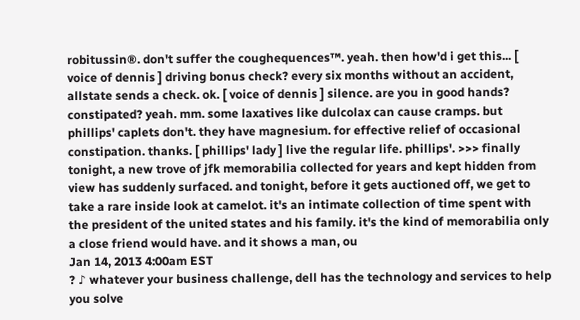robitussin®. don't suffer the coughequences™. yeah. then how'd i get this... [ voice of dennis ] driving bonus check? every six months without an accident, allstate sends a check. ok. [ voice of dennis ] silence. are you in good hands? constipated? yeah. mm. some laxatives like dulcolax can cause cramps. but phillips' caplets don't. they have magnesium. for effective relief of occasional constipation. thanks. [ phillips' lady ] live the regular life. phillips'. >>> finally tonight, a new trove of jfk memorabilia collected for years and kept hidden from view has suddenly surfaced. and tonight, before it gets auctioned off, we get to take a rare inside look at camelot. it's an intimate collection of time spent with the president of the united states and his family. it's the kind of memorabilia only a close friend would have. and it shows a man, ou
Jan 14, 2013 4:00am EST
? ♪ whatever your business challenge, dell has the technology and services to help you solve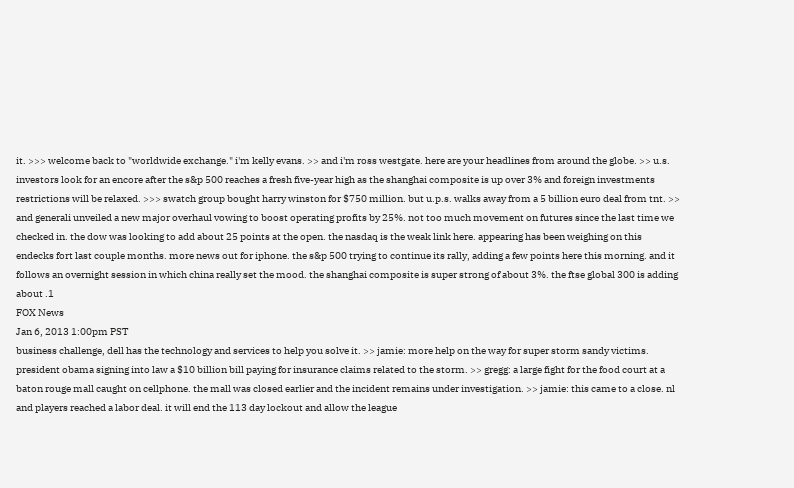it. >>> welcome back to "worldwide exchange." i'm kelly evans. >> and i'm ross westgate. here are your headlines from around the globe. >> u.s. investors look for an encore after the s&p 500 reaches a fresh five-year high as the shanghai composite is up over 3% and foreign investments restrictions will be relaxed. >>> swatch group bought harry winston for $750 million. but u.p.s. walks away from a 5 billion euro deal from tnt. >> and generali unveiled a new major overhaul vowing to boost operating profits by 25%. not too much movement on futures since the last time we checked in. the dow was looking to add about 25 points at the open. the nasdaq is the weak link here. appearing has been weighing on this endecks fort last couple months. more news out for iphone. the s&p 500 trying to continue its rally, adding a few points here this morning. and it follows an overnight session in which china really set the mood. the shanghai composite is super strong of about 3%. the ftse global 300 is adding about .1
FOX News
Jan 6, 2013 1:00pm PST
business challenge, dell has the technology and services to help you solve it. >> jamie: more help on the way for super storm sandy victims. president obama signing into law a $10 billion bill paying for insurance claims related to the storm. >> gregg: a large fight for the food court at a baton rouge mall caught on cellphone. the mall was closed earlier and the incident remains under investigation. >> jamie: this came to a close. nl and players reached a labor deal. it will end the 113 day lockout and allow the league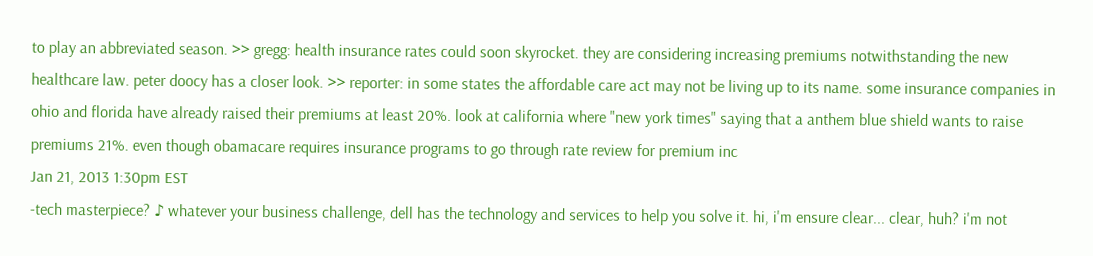to play an abbreviated season. >> gregg: health insurance rates could soon skyrocket. they are considering increasing premiums notwithstanding the new healthcare law. peter doocy has a closer look. >> reporter: in some states the affordable care act may not be living up to its name. some insurance companies in ohio and florida have already raised their premiums at least 20%. look at california where "new york times" saying that a anthem blue shield wants to raise premiums 21%. even though obamacare requires insurance programs to go through rate review for premium inc
Jan 21, 2013 1:30pm EST
-tech masterpiece? ♪ whatever your business challenge, dell has the technology and services to help you solve it. hi, i'm ensure clear... clear, huh? i'm not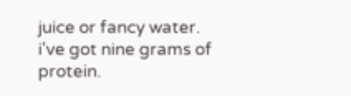juice or fancy water. i've got nine grams of protein.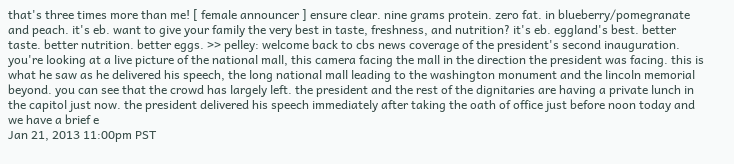that's three times more than me! [ female announcer ] ensure clear. nine grams protein. zero fat. in blueberry/pomegranate and peach. it's eb. want to give your family the very best in taste, freshness, and nutrition? it's eb. eggland's best. better taste. better nutrition. better eggs. >> pelley: welcome back to cbs news coverage of the president's second inauguration. you're looking at a live picture of the national mall, this camera facing the mall in the direction the president was facing. this is what he saw as he delivered his speech, the long national mall leading to the washington monument and the lincoln memorial beyond. you can see that the crowd has largely left. the president and the rest of the dignitaries are having a private lunch in the capitol just now. the president delivered his speech immediately after taking the oath of office just before noon today and we have a brief e
Jan 21, 2013 11:00pm PST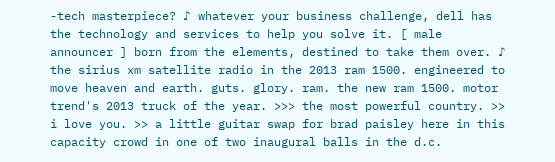-tech masterpiece? ♪ whatever your business challenge, dell has the technology and services to help you solve it. [ male announcer ] born from the elements, destined to take them over. ♪ the sirius xm satellite radio in the 2013 ram 1500. engineered to move heaven and earth. guts. glory. ram. the new ram 1500. motor trend's 2013 truck of the year. >>> the most powerful country. >> i love you. >> a little guitar swap for brad paisley here in this capacity crowd in one of two inaugural balls in the d.c.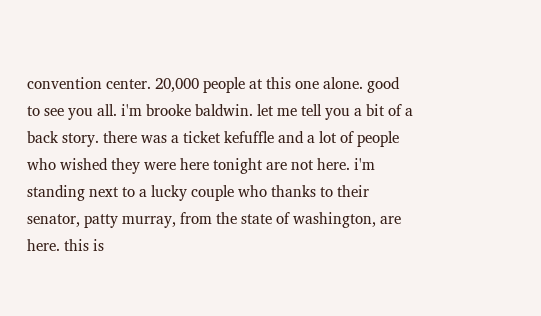convention center. 20,000 people at this one alone. good to see you all. i'm brooke baldwin. let me tell you a bit of a back story. there was a ticket kefuffle and a lot of people who wished they were here tonight are not here. i'm standing next to a lucky couple who thanks to their senator, patty murray, from the state of washington, are here. this is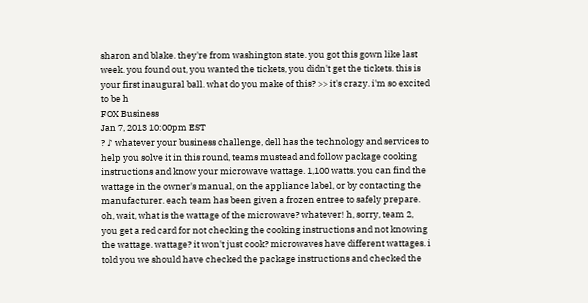sharon and blake. they're from washington state. you got this gown like last week. you found out, you wanted the tickets, you didn't get the tickets. this is your first inaugural ball. what do you make of this? >> it's crazy. i'm so excited to be h
FOX Business
Jan 7, 2013 10:00pm EST
? ♪ whatever your business challenge, dell has the technology and services to help you solve it in this round, teams mustead and follow package cooking instructions and know your microwave wattage. 1,100 watts. you can find the wattage in the owner's manual, on the appliance label, or by contacting the manufacturer. each team has been given a frozen entree to safely prepare. oh, wait, what is the wattage of the microwave? whatever! h, sorry, team 2, you get a red card for not checking the cooking instructions and not knowing the wattage. wattage? it won't just cook? microwaves have different wattages. i told you we should have checked the package instructions and checked the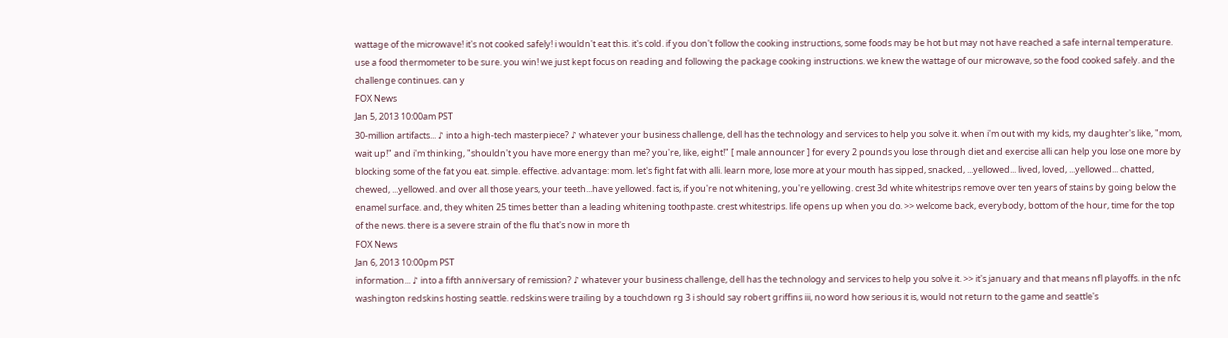wattage of the microwave! it's not cooked safely! i wouldn't eat this. it's cold. if you don't follow the cooking instructions, some foods may be hot but may not have reached a safe internal temperature. use a food thermometer to be sure. you win! we just kept focus on reading and following the package cooking instructions. we knew the wattage of our microwave, so the food cooked safely. and the challenge continues. can y
FOX News
Jan 5, 2013 10:00am PST
30-million artifacts... ♪ into a high-tech masterpiece? ♪ whatever your business challenge, dell has the technology and services to help you solve it. when i'm out with my kids, my daughter's like, "mom, wait up!" and i'm thinking, "shouldn't you have more energy than me? you're, like, eight!" [ male announcer ] for every 2 pounds you lose through diet and exercise alli can help you lose one more by blocking some of the fat you eat. simple. effective. advantage: mom. let's fight fat with alli. learn more, lose more at your mouth has sipped, snacked, ...yellowed... lived, loved, ...yellowed... chatted, chewed, ...yellowed. and over all those years, your teeth...have yellowed. fact is, if you're not whitening, you're yellowing. crest 3d white whitestrips remove over ten years of stains by going below the enamel surface. and, they whiten 25 times better than a leading whitening toothpaste. crest whitestrips. life opens up when you do. >> welcome back, everybody, bottom of the hour, time for the top of the news. there is a severe strain of the flu that's now in more th
FOX News
Jan 6, 2013 10:00pm PST
information... ♪ into a fifth anniversary of remission? ♪ whatever your business challenge, dell has the technology and services to help you solve it. >> it's january and that means nfl playoffs. in the nfc washington redskins hosting seattle. redskins were trailing by a touchdown rg 3 i should say robert griffins iii, no word how serious it is, would not return to the game and seattle's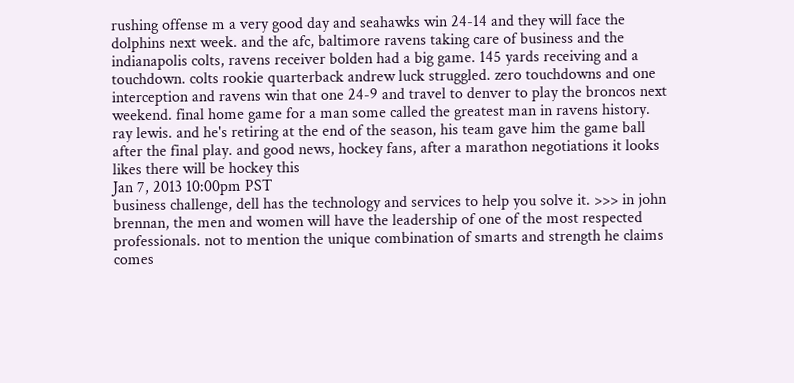rushing offense m a very good day and seahawks win 24-14 and they will face the dolphins next week. and the afc, baltimore ravens taking care of business and the indianapolis colts, ravens receiver bolden had a big game. 145 yards receiving and a touchdown. colts rookie quarterback andrew luck struggled. zero touchdowns and one interception and ravens win that one 24-9 and travel to denver to play the broncos next weekend. final home game for a man some called the greatest man in ravens history. ray lewis. and he's retiring at the end of the season, his team gave him the game ball after the final play. and good news, hockey fans, after a marathon negotiations it looks likes there will be hockey this
Jan 7, 2013 10:00pm PST
business challenge, dell has the technology and services to help you solve it. >>> in john brennan, the men and women will have the leadership of one of the most respected professionals. not to mention the unique combination of smarts and strength he claims comes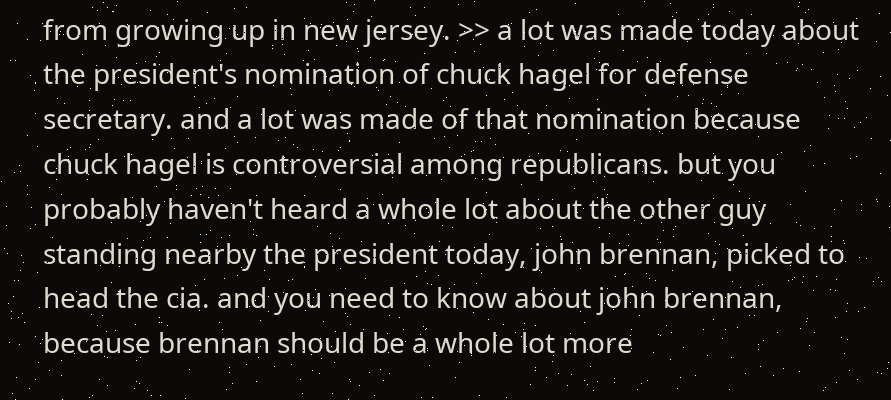from growing up in new jersey. >> a lot was made today about the president's nomination of chuck hagel for defense secretary. and a lot was made of that nomination because chuck hagel is controversial among republicans. but you probably haven't heard a whole lot about the other guy standing nearby the president today, john brennan, picked to head the cia. and you need to know about john brennan, because brennan should be a whole lot more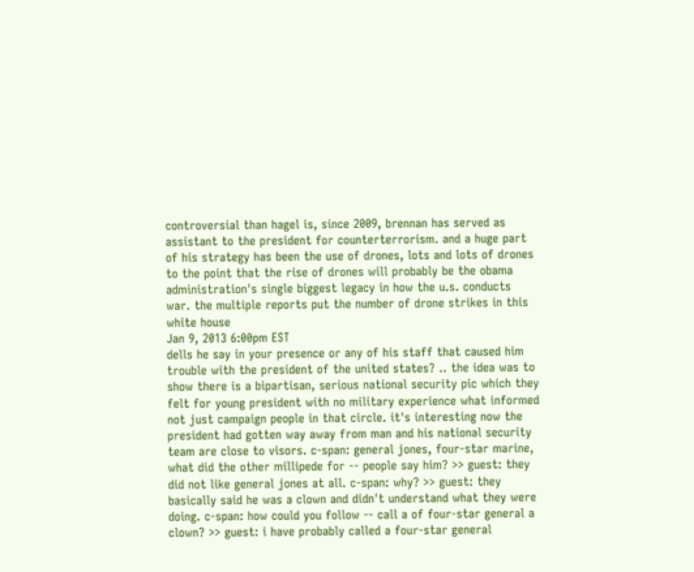controversial than hagel is, since 2009, brennan has served as assistant to the president for counterterrorism. and a huge part of his strategy has been the use of drones, lots and lots of drones to the point that the rise of drones will probably be the obama administration's single biggest legacy in how the u.s. conducts war. the multiple reports put the number of drone strikes in this white house
Jan 9, 2013 6:00pm EST
dells he say in your presence or any of his staff that caused him trouble with the president of the united states? .. the idea was to show there is a bipartisan, serious national security pic which they felt for young president with no military experience what informed not just campaign people in that circle. it's interesting now the president had gotten way away from man and his national security team are close to visors. c-span: general jones, four-star marine, what did the other millipede for -- people say him? >> guest: they did not like general jones at all. c-span: why? >> guest: they basically said he was a clown and didn't understand what they were doing. c-span: how could you follow -- call a of four-star general a clown? >> guest: i have probably called a four-star general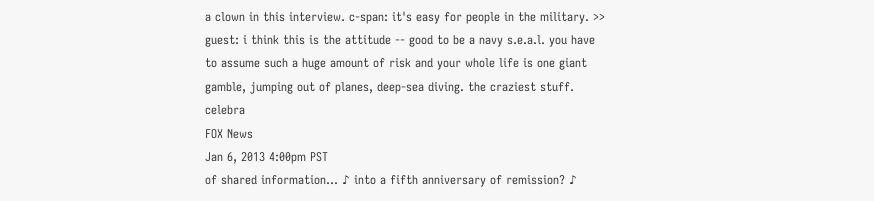a clown in this interview. c-span: it's easy for people in the military. >> guest: i think this is the attitude -- good to be a navy s.e.a.l. you have to assume such a huge amount of risk and your whole life is one giant gamble, jumping out of planes, deep-sea diving. the craziest stuff. celebra
FOX News
Jan 6, 2013 4:00pm PST
of shared information... ♪ into a fifth anniversary of remission? ♪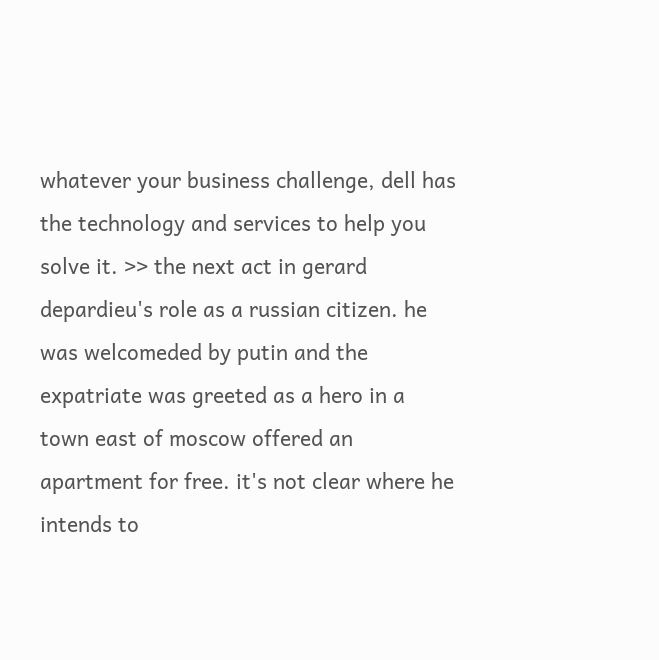whatever your business challenge, dell has the technology and services to help you solve it. >> the next act in gerard depardieu's role as a russian citizen. he was welcomeded by putin and the expatriate was greeted as a hero in a town east of moscow offered an apartment for free. it's not clear where he intends to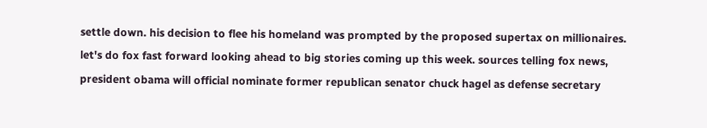settle down. his decision to flee his homeland was prompted by the proposed supertax on millionaires. let's do fox fast forward looking ahead to big stories coming up this week. sources telling fox news, president obama will official nominate former republican senator chuck hagel as defense secretary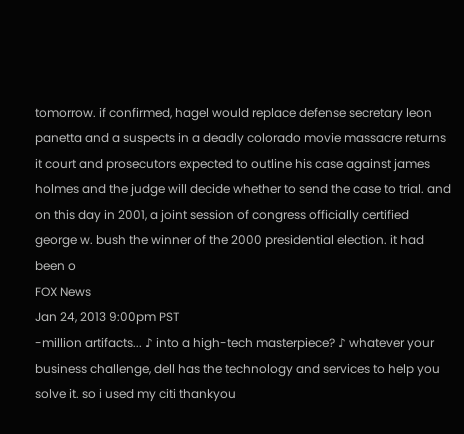tomorrow. if confirmed, hagel would replace defense secretary leon panetta and a suspects in a deadly colorado movie massacre returns it court and prosecutors expected to outline his case against james holmes and the judge will decide whether to send the case to trial. and on this day in 2001, a joint session of congress officially certified george w. bush the winner of the 2000 presidential election. it had been o
FOX News
Jan 24, 2013 9:00pm PST
-million artifacts... ♪ into a high-tech masterpiece? ♪ whatever your business challenge, dell has the technology and services to help you solve it. so i used my citi thankyou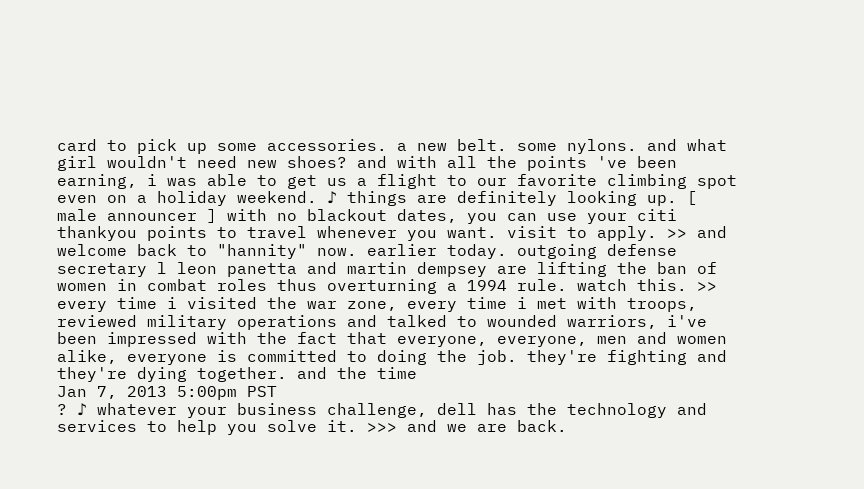card to pick up some accessories. a new belt. some nylons. and what girl wouldn't need new shoes? and with all the points 've been earning, i was able to get us a flight to our favorite climbing spot even on a holiday weekend. ♪ things are definitely looking up. [ male announcer ] with no blackout dates, you can use your citi thankyou points to travel whenever you want. visit to apply. >> and welcome back to "hannity" now. earlier today. outgoing defense secretary l leon panetta and martin dempsey are lifting the ban of women in combat roles thus overturning a 1994 rule. watch this. >> every time i visited the war zone, every time i met with troops, reviewed military operations and talked to wounded warriors, i've been impressed with the fact that everyone, everyone, men and women alike, everyone is committed to doing the job. they're fighting and they're dying together. and the time
Jan 7, 2013 5:00pm PST
? ♪ whatever your business challenge, dell has the technology and services to help you solve it. >>> and we are back.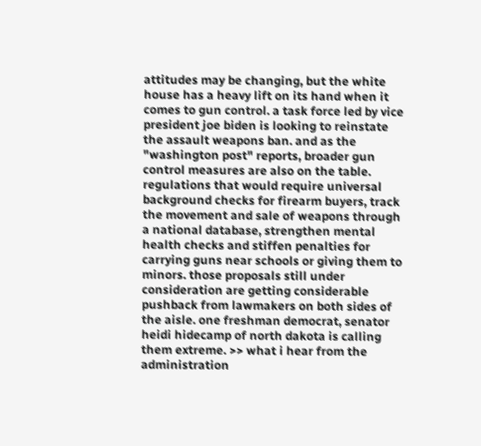attitudes may be changing, but the white house has a heavy lift on its hand when it comes to gun control. a task force led by vice president joe biden is looking to reinstate the assault weapons ban. and as the "washington post" reports, broader gun control measures are also on the table. regulations that would require universal background checks for firearm buyers, track the movement and sale of weapons through a national database, strengthen mental health checks and stiffen penalties for carrying guns near schools or giving them to minors. those proposals still under consideration are getting considerable pushback from lawmakers on both sides of the aisle. one freshman democrat, senator heidi hidecamp of north dakota is calling them extreme. >> what i hear from the administration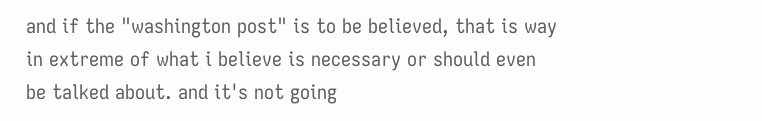and if the "washington post" is to be believed, that is way in extreme of what i believe is necessary or should even be talked about. and it's not going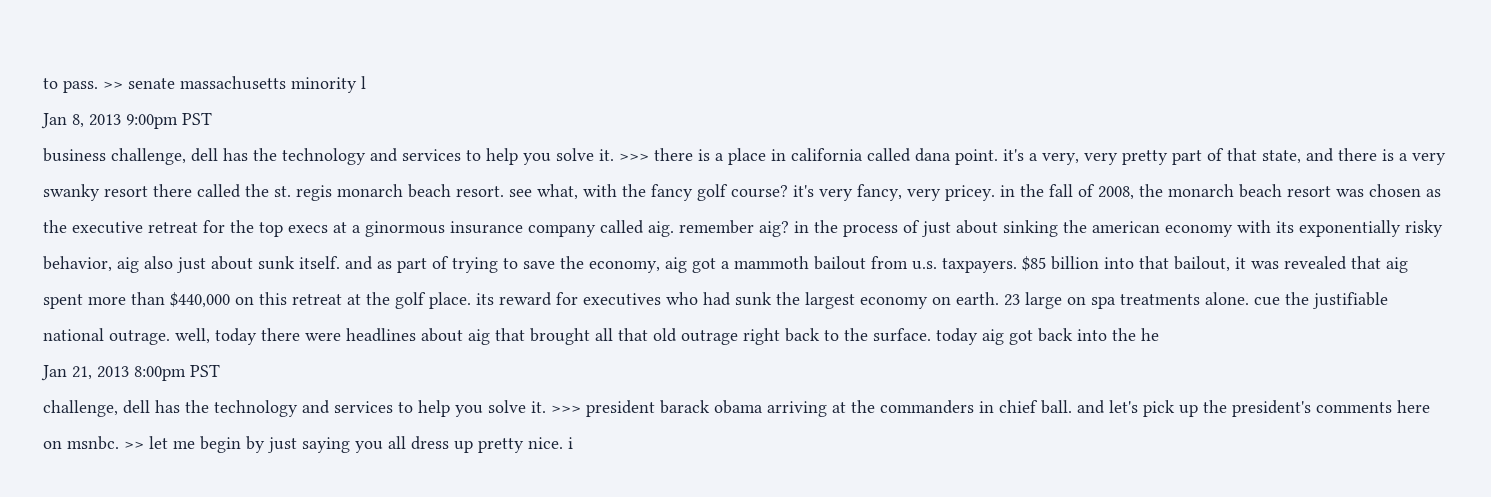to pass. >> senate massachusetts minority l
Jan 8, 2013 9:00pm PST
business challenge, dell has the technology and services to help you solve it. >>> there is a place in california called dana point. it's a very, very pretty part of that state, and there is a very swanky resort there called the st. regis monarch beach resort. see what, with the fancy golf course? it's very fancy, very pricey. in the fall of 2008, the monarch beach resort was chosen as the executive retreat for the top execs at a ginormous insurance company called aig. remember aig? in the process of just about sinking the american economy with its exponentially risky behavior, aig also just about sunk itself. and as part of trying to save the economy, aig got a mammoth bailout from u.s. taxpayers. $85 billion into that bailout, it was revealed that aig spent more than $440,000 on this retreat at the golf place. its reward for executives who had sunk the largest economy on earth. 23 large on spa treatments alone. cue the justifiable national outrage. well, today there were headlines about aig that brought all that old outrage right back to the surface. today aig got back into the he
Jan 21, 2013 8:00pm PST
challenge, dell has the technology and services to help you solve it. >>> president barack obama arriving at the commanders in chief ball. and let's pick up the president's comments here on msnbc. >> let me begin by just saying you all dress up pretty nice. i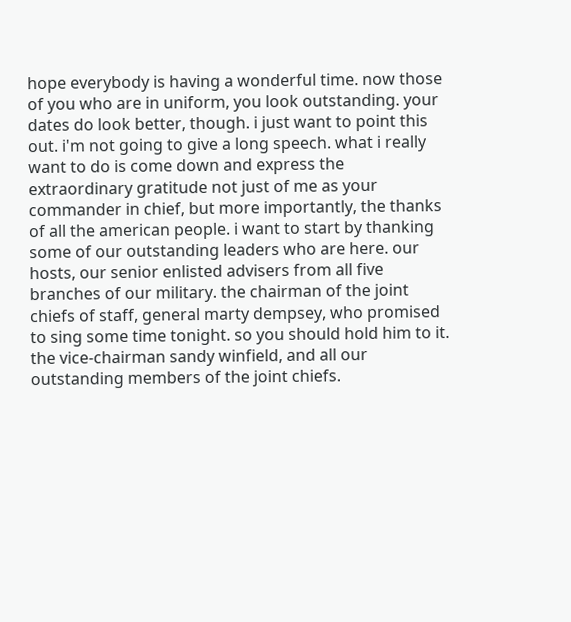hope everybody is having a wonderful time. now those of you who are in uniform, you look outstanding. your dates do look better, though. i just want to point this out. i'm not going to give a long speech. what i really want to do is come down and express the extraordinary gratitude not just of me as your commander in chief, but more importantly, the thanks of all the american people. i want to start by thanking some of our outstanding leaders who are here. our hosts, our senior enlisted advisers from all five branches of our military. the chairman of the joint chiefs of staff, general marty dempsey, who promised to sing some time tonight. so you should hold him to it. the vice-chairman sandy winfield, and all our outstanding members of the joint chiefs.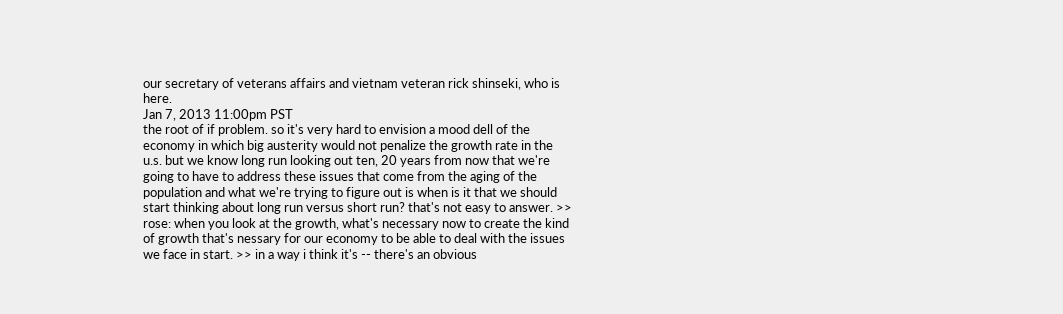our secretary of veterans affairs and vietnam veteran rick shinseki, who is here.
Jan 7, 2013 11:00pm PST
the root of if problem. so it's very hard to envision a mood dell of the economy in which big austerity would not penalize the growth rate in the u.s. but we know long run looking out ten, 20 years from now that we're going to have to address these issues that come from the aging of the population and what we're trying to figure out is when is it that we should start thinking about long run versus short run? that's not easy to answer. >> rose: when you look at the growth, what's necessary now to create the kind of growth that's nessary for our economy to be able to deal with the issues we face in start. >> in a way i think it's -- there's an obvious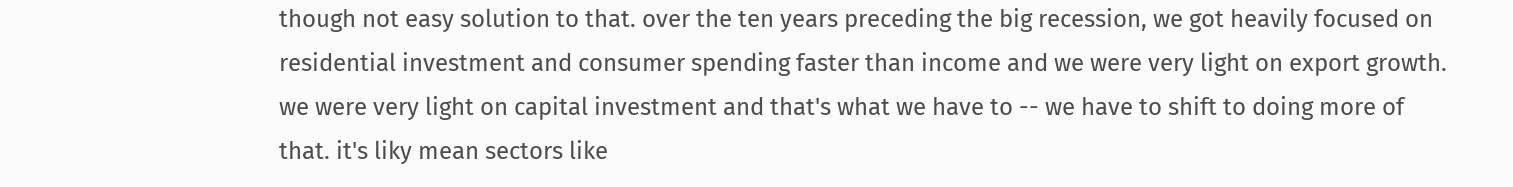though not easy solution to that. over the ten years preceding the big recession, we got heavily focused on residential investment and consumer spending faster than income and we were very light on export growth. we were very light on capital investment and that's what we have to -- we have to shift to doing more of that. it's liky mean sectors like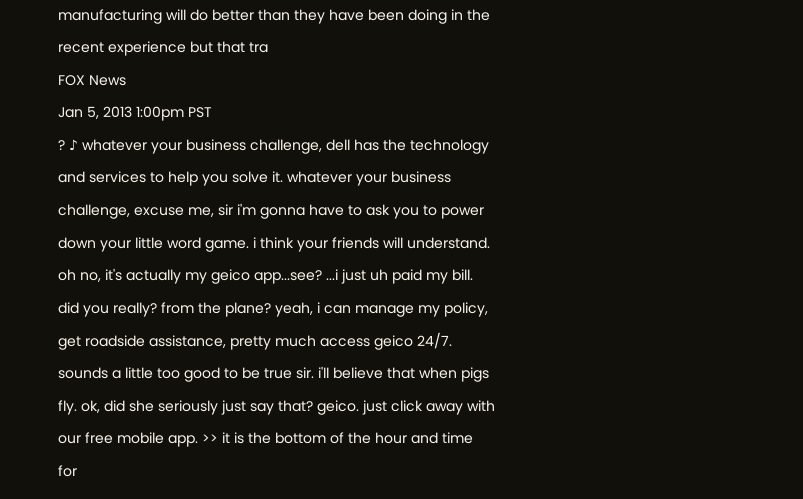manufacturing will do better than they have been doing in the recent experience but that tra
FOX News
Jan 5, 2013 1:00pm PST
? ♪ whatever your business challenge, dell has the technology and services to help you solve it. whatever your business challenge, excuse me, sir i'm gonna have to ask you to power down your little word game. i think your friends will understand. oh no, it's actually my geico app...see? ...i just uh paid my bill. did you really? from the plane? yeah, i can manage my policy, get roadside assistance, pretty much access geico 24/7. sounds a little too good to be true sir. i'll believe that when pigs fly. ok, did she seriously just say that? geico. just click away with our free mobile app. >> it is the bottom of the hour and time for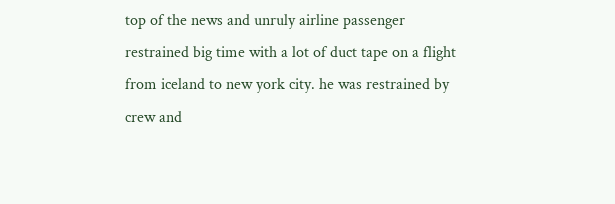top of the news and unruly airline passenger restrained big time with a lot of duct tape on a flight from iceland to new york city. he was restrained by crew and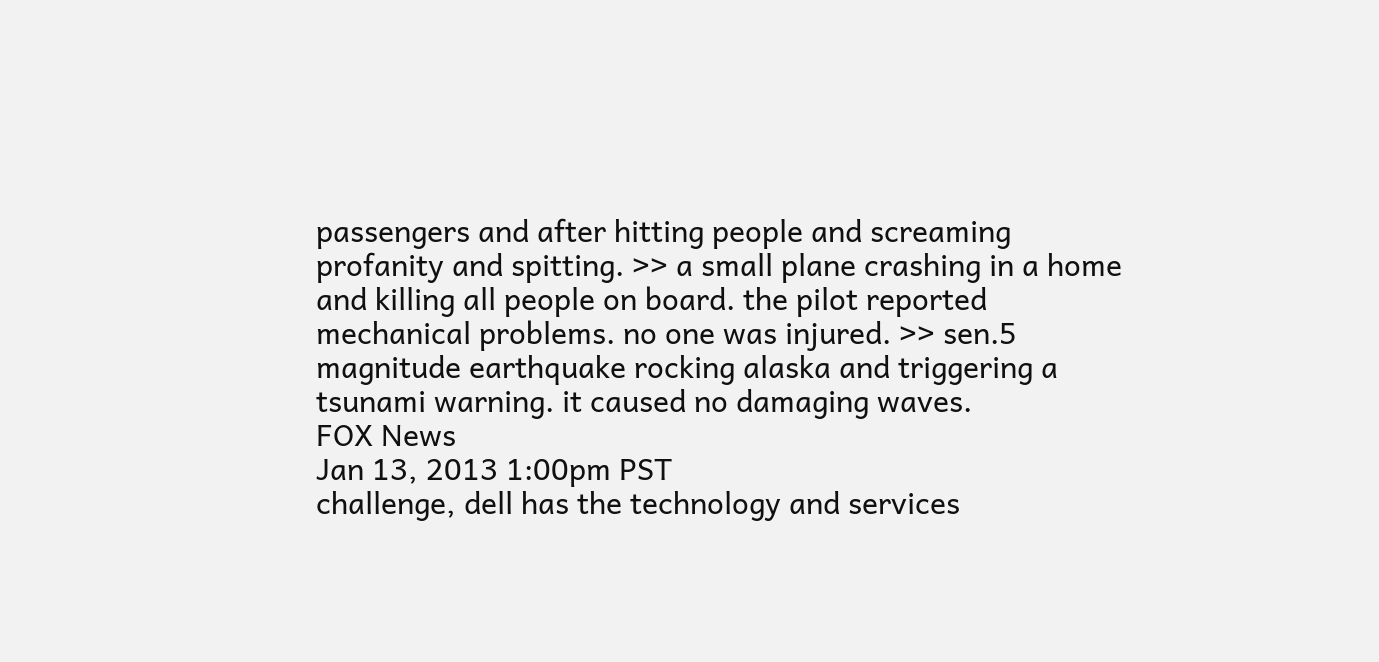passengers and after hitting people and screaming profanity and spitting. >> a small plane crashing in a home and killing all people on board. the pilot reported mechanical problems. no one was injured. >> sen.5 magnitude earthquake rocking alaska and triggering a tsunami warning. it caused no damaging waves.
FOX News
Jan 13, 2013 1:00pm PST
challenge, dell has the technology and services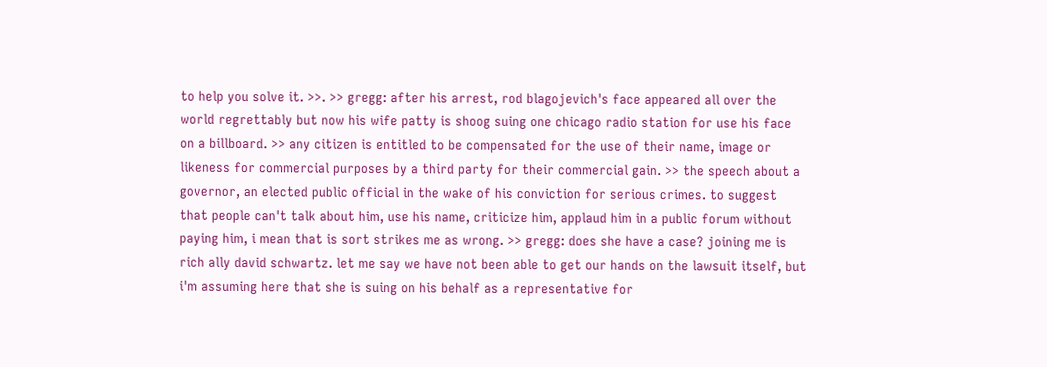to help you solve it. >>. >> gregg: after his arrest, rod blagojevich's face appeared all over the world regrettably but now his wife patty is shoog suing one chicago radio station for use his face on a billboard. >> any citizen is entitled to be compensated for the use of their name, image or likeness for commercial purposes by a third party for their commercial gain. >> the speech about a governor, an elected public official in the wake of his conviction for serious crimes. to suggest that people can't talk about him, use his name, criticize him, applaud him in a public forum without paying him, i mean that is sort strikes me as wrong. >> gregg: does she have a case? joining me is rich ally david schwartz. let me say we have not been able to get our hands on the lawsuit itself, but i'm assuming here that she is suing on his behalf as a representative for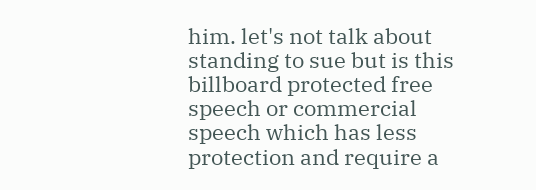him. let's not talk about standing to sue but is this billboard protected free speech or commercial speech which has less protection and require a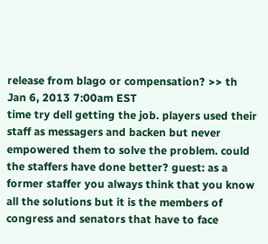release from blago or compensation? >> th
Jan 6, 2013 7:00am EST
time try dell getting the job. players used their staff as messagers and backen but never empowered them to solve the problem. could the staffers have done better? guest: as a former staffer you always think that you know all the solutions but it is the members of congress and senators that have to face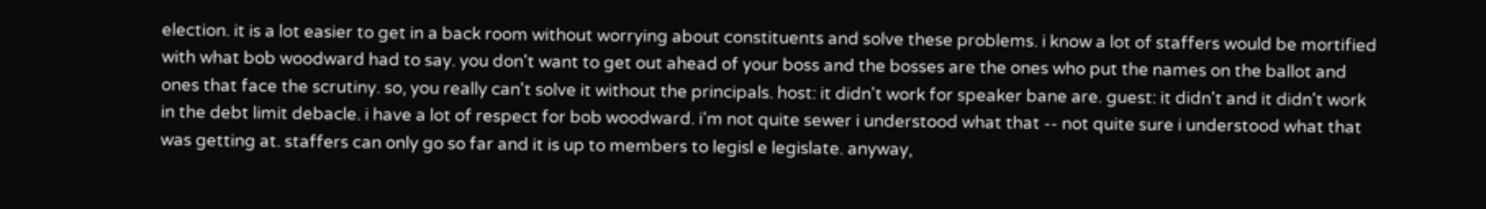election. it is a lot easier to get in a back room without worrying about constituents and solve these problems. i know a lot of staffers would be mortified with what bob woodward had to say. you don't want to get out ahead of your boss and the bosses are the ones who put the names on the ballot and ones that face the scrutiny. so, you really can't solve it without the principals. host: it didn't work for speaker bane are. guest: it didn't and it didn't work in the debt limit debacle. i have a lot of respect for bob woodward. i'm not quite sewer i understood what that -- not quite sure i understood what that was getting at. staffers can only go so far and it is up to members to legisl e legislate. anyway,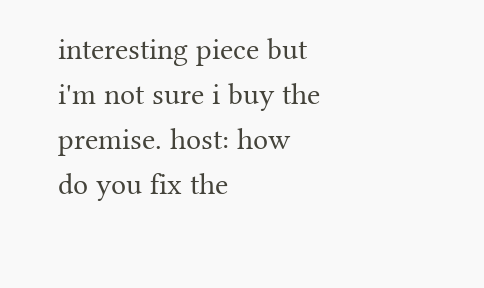interesting piece but i'm not sure i buy the premise. host: how do you fix the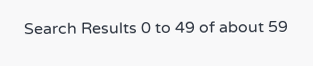Search Results 0 to 49 of about 59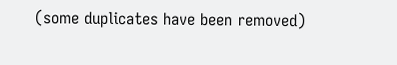(some duplicates have been removed)